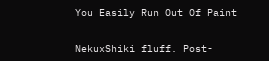You Easily Run Out Of Paint


NekuxShiki fluff. Post-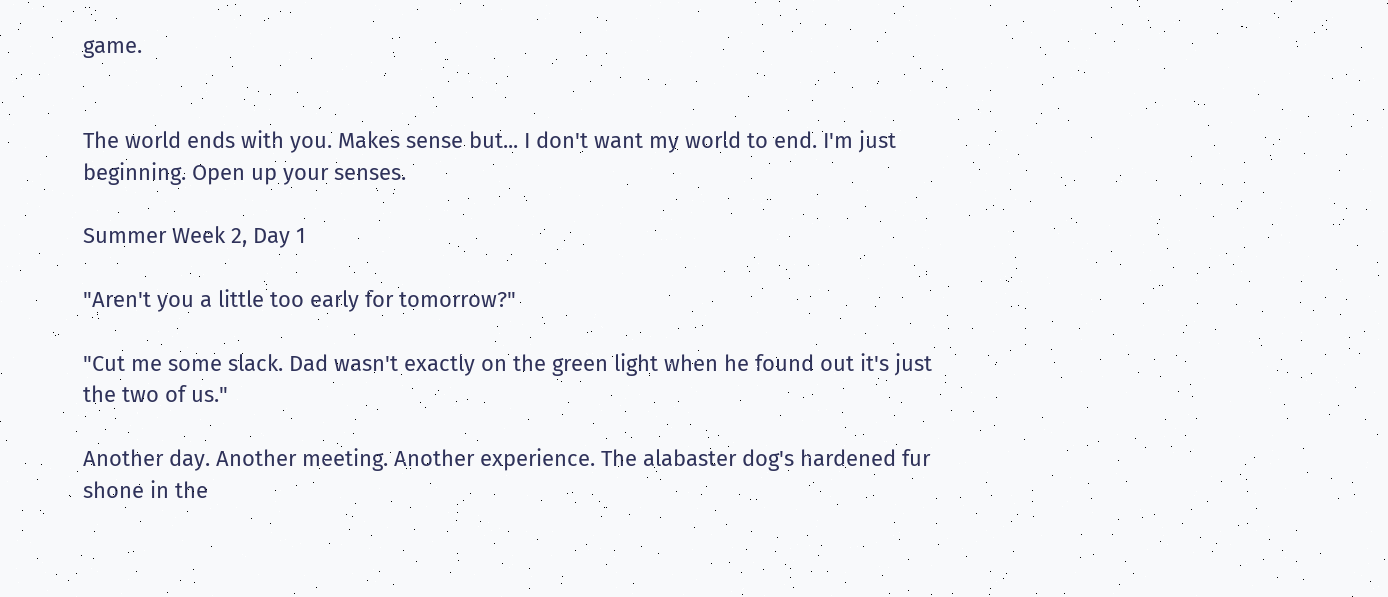game.


The world ends with you. Makes sense but... I don't want my world to end. I'm just beginning. Open up your senses.

Summer Week 2, Day 1

"Aren't you a little too early for tomorrow?"

"Cut me some slack. Dad wasn't exactly on the green light when he found out it's just the two of us."

Another day. Another meeting. Another experience. The alabaster dog's hardened fur shone in the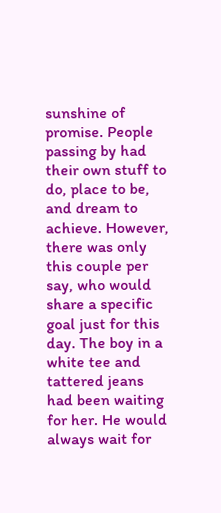sunshine of promise. People passing by had their own stuff to do, place to be, and dream to achieve. However, there was only this couple per say, who would share a specific goal just for this day. The boy in a white tee and tattered jeans had been waiting for her. He would always wait for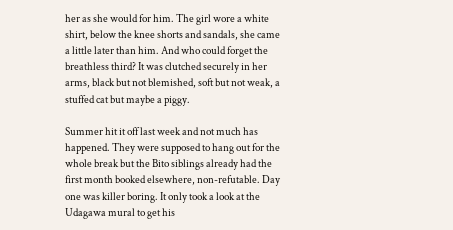her as she would for him. The girl wore a white shirt, below the knee shorts and sandals, she came a little later than him. And who could forget the breathless third? It was clutched securely in her arms, black but not blemished, soft but not weak, a stuffed cat but maybe a piggy.

Summer hit it off last week and not much has happened. They were supposed to hang out for the whole break but the Bito siblings already had the first month booked elsewhere, non-refutable. Day one was killer boring. It only took a look at the Udagawa mural to get his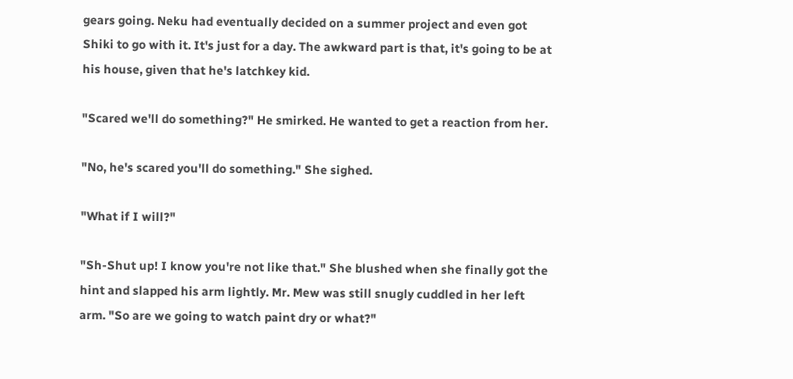gears going. Neku had eventually decided on a summer project and even got Shiki to go with it. It's just for a day. The awkward part is that, it's going to be at his house, given that he's latchkey kid.

"Scared we'll do something?" He smirked. He wanted to get a reaction from her.

"No, he's scared you'll do something." She sighed.

"What if I will?"

"Sh-Shut up! I know you're not like that." She blushed when she finally got the hint and slapped his arm lightly. Mr. Mew was still snugly cuddled in her left arm. "So are we going to watch paint dry or what?"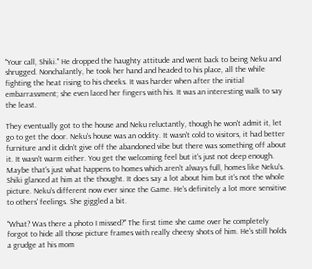"Your call, Shiki." He dropped the haughty attitude and went back to being Neku and shrugged. Nonchalantly, he took her hand and headed to his place, all the while fighting the heat rising to his cheeks. It was harder when after the initial embarrassment; she even laced her fingers with his. It was an interesting walk to say the least.

They eventually got to the house and Neku reluctantly, though he won't admit it, let go to get the door. Neku's house was an oddity. It wasn't cold to visitors, it had better furniture and it didn't give off the abandoned vibe but there was something off about it. It wasn't warm either. You get the welcoming feel but it's just not deep enough. Maybe that's just what happens to homes which aren't always full, homes like Neku's. Shiki glanced at him at the thought. It does say a lot about him but it's not the whole picture. Neku's different now ever since the Game. He's definitely a lot more sensitive to others' feelings. She giggled a bit.

"What? Was there a photo I missed?" The first time she came over he completely forgot to hide all those picture frames with really cheesy shots of him. He's still holds a grudge at his mom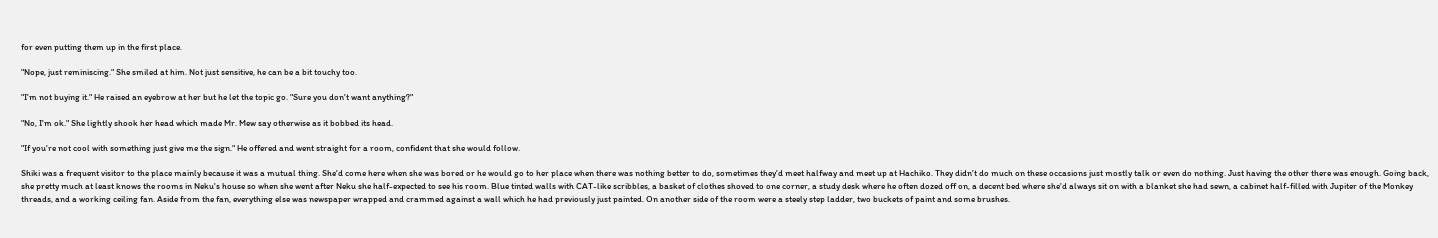for even putting them up in the first place.

"Nope, just reminiscing." She smiled at him. Not just sensitive, he can be a bit touchy too.

"I'm not buying it." He raised an eyebrow at her but he let the topic go. "Sure you don't want anything?"

"No, I'm ok." She lightly shook her head which made Mr. Mew say otherwise as it bobbed its head.

"If you're not cool with something just give me the sign." He offered and went straight for a room, confident that she would follow.

Shiki was a frequent visitor to the place mainly because it was a mutual thing. She'd come here when she was bored or he would go to her place when there was nothing better to do, sometimes they'd meet halfway and meet up at Hachiko. They didn't do much on these occasions just mostly talk or even do nothing. Just having the other there was enough. Going back, she pretty much at least knows the rooms in Neku's house so when she went after Neku she half-expected to see his room. Blue tinted walls with CAT-like scribbles, a basket of clothes shoved to one corner, a study desk where he often dozed off on, a decent bed where she'd always sit on with a blanket she had sewn, a cabinet half-filled with Jupiter of the Monkey threads, and a working ceiling fan. Aside from the fan, everything else was newspaper wrapped and crammed against a wall which he had previously just painted. On another side of the room were a steely step ladder, two buckets of paint and some brushes.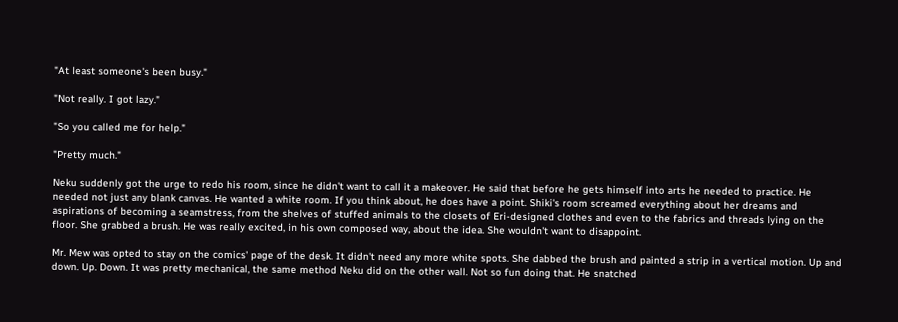"At least someone's been busy."

"Not really. I got lazy."

"So you called me for help."

"Pretty much."

Neku suddenly got the urge to redo his room, since he didn't want to call it a makeover. He said that before he gets himself into arts he needed to practice. He needed not just any blank canvas. He wanted a white room. If you think about, he does have a point. Shiki's room screamed everything about her dreams and aspirations of becoming a seamstress, from the shelves of stuffed animals to the closets of Eri-designed clothes and even to the fabrics and threads lying on the floor. She grabbed a brush. He was really excited, in his own composed way, about the idea. She wouldn't want to disappoint.

Mr. Mew was opted to stay on the comics' page of the desk. It didn't need any more white spots. She dabbed the brush and painted a strip in a vertical motion. Up and down. Up. Down. It was pretty mechanical, the same method Neku did on the other wall. Not so fun doing that. He snatched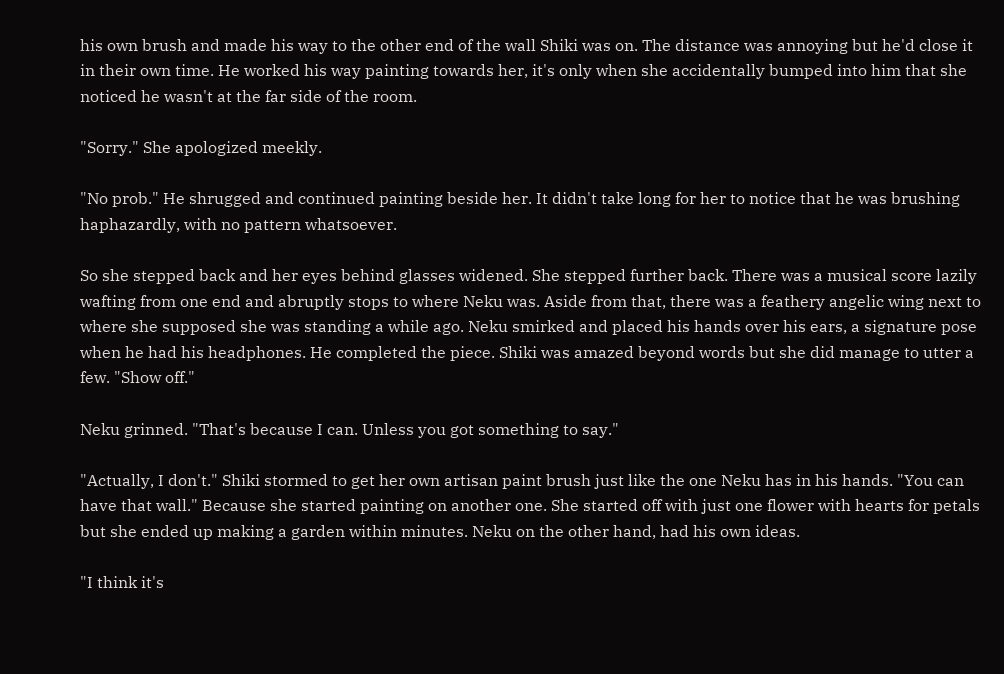his own brush and made his way to the other end of the wall Shiki was on. The distance was annoying but he'd close it in their own time. He worked his way painting towards her, it's only when she accidentally bumped into him that she noticed he wasn't at the far side of the room.

"Sorry." She apologized meekly.

"No prob." He shrugged and continued painting beside her. It didn't take long for her to notice that he was brushing haphazardly, with no pattern whatsoever.

So she stepped back and her eyes behind glasses widened. She stepped further back. There was a musical score lazily wafting from one end and abruptly stops to where Neku was. Aside from that, there was a feathery angelic wing next to where she supposed she was standing a while ago. Neku smirked and placed his hands over his ears, a signature pose when he had his headphones. He completed the piece. Shiki was amazed beyond words but she did manage to utter a few. "Show off."

Neku grinned. "That's because I can. Unless you got something to say."

"Actually, I don't." Shiki stormed to get her own artisan paint brush just like the one Neku has in his hands. "You can have that wall." Because she started painting on another one. She started off with just one flower with hearts for petals but she ended up making a garden within minutes. Neku on the other hand, had his own ideas.

"I think it's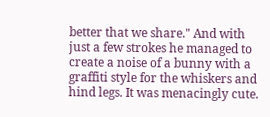better that we share." And with just a few strokes he managed to create a noise of a bunny with a graffiti style for the whiskers and hind legs. It was menacingly cute.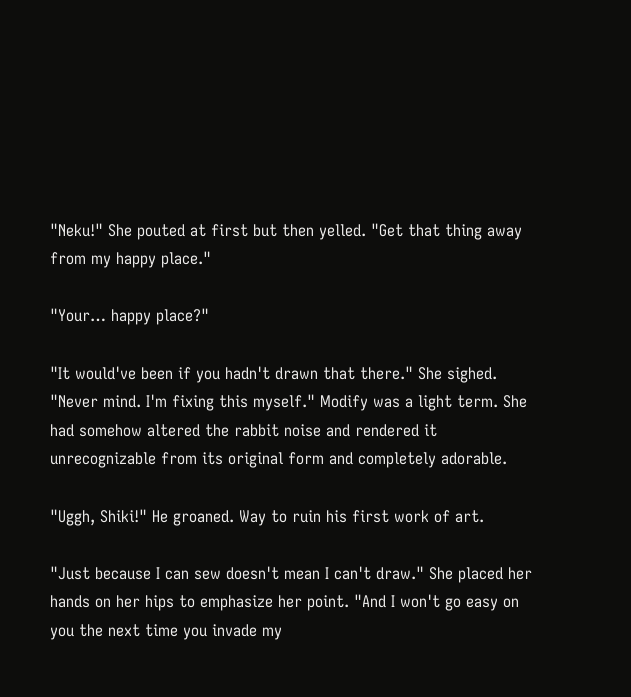"Neku!" She pouted at first but then yelled. "Get that thing away from my happy place."

"Your… happy place?"

"It would've been if you hadn't drawn that there." She sighed. "Never mind. I'm fixing this myself." Modify was a light term. She had somehow altered the rabbit noise and rendered it unrecognizable from its original form and completely adorable.

"Uggh, Shiki!" He groaned. Way to ruin his first work of art.

"Just because I can sew doesn't mean I can't draw." She placed her hands on her hips to emphasize her point. "And I won't go easy on you the next time you invade my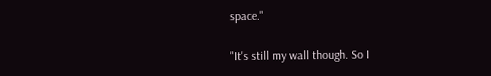space."

"It's still my wall though. So I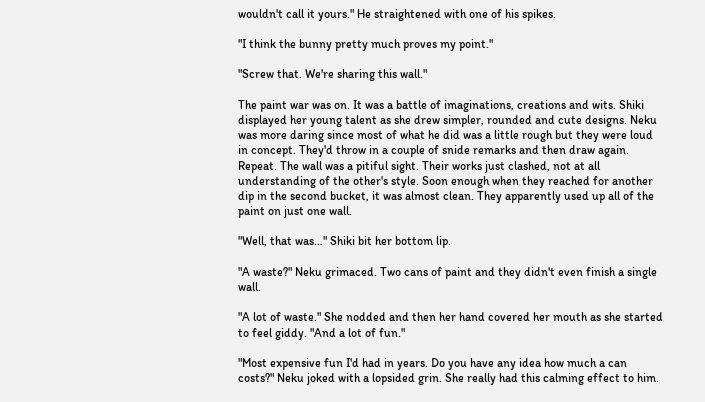wouldn't call it yours." He straightened with one of his spikes.

"I think the bunny pretty much proves my point."

"Screw that. We're sharing this wall."

The paint war was on. It was a battle of imaginations, creations and wits. Shiki displayed her young talent as she drew simpler, rounded and cute designs. Neku was more daring since most of what he did was a little rough but they were loud in concept. They'd throw in a couple of snide remarks and then draw again. Repeat. The wall was a pitiful sight. Their works just clashed, not at all understanding of the other's style. Soon enough when they reached for another dip in the second bucket, it was almost clean. They apparently used up all of the paint on just one wall.

"Well, that was…" Shiki bit her bottom lip.

"A waste?" Neku grimaced. Two cans of paint and they didn't even finish a single wall.

"A lot of waste." She nodded and then her hand covered her mouth as she started to feel giddy. "And a lot of fun."

"Most expensive fun I'd had in years. Do you have any idea how much a can costs?" Neku joked with a lopsided grin. She really had this calming effect to him.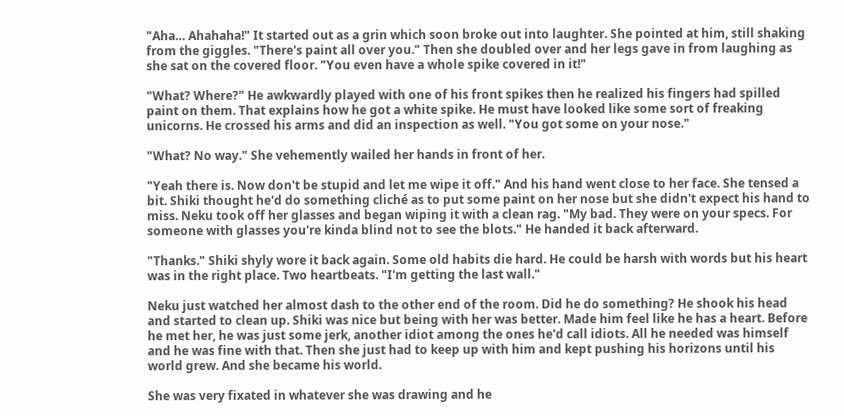"Aha… Ahahaha!" It started out as a grin which soon broke out into laughter. She pointed at him, still shaking from the giggles. "There's paint all over you." Then she doubled over and her legs gave in from laughing as she sat on the covered floor. "You even have a whole spike covered in it!"

"What? Where?" He awkwardly played with one of his front spikes then he realized his fingers had spilled paint on them. That explains how he got a white spike. He must have looked like some sort of freaking unicorns. He crossed his arms and did an inspection as well. "You got some on your nose."

"What? No way." She vehemently wailed her hands in front of her.

"Yeah there is. Now don't be stupid and let me wipe it off." And his hand went close to her face. She tensed a bit. Shiki thought he'd do something cliché as to put some paint on her nose but she didn't expect his hand to miss. Neku took off her glasses and began wiping it with a clean rag. "My bad. They were on your specs. For someone with glasses you're kinda blind not to see the blots." He handed it back afterward.

"Thanks." Shiki shyly wore it back again. Some old habits die hard. He could be harsh with words but his heart was in the right place. Two heartbeats. "I'm getting the last wall."

Neku just watched her almost dash to the other end of the room. Did he do something? He shook his head and started to clean up. Shiki was nice but being with her was better. Made him feel like he has a heart. Before he met her, he was just some jerk, another idiot among the ones he'd call idiots. All he needed was himself and he was fine with that. Then she just had to keep up with him and kept pushing his horizons until his world grew. And she became his world.

She was very fixated in whatever she was drawing and he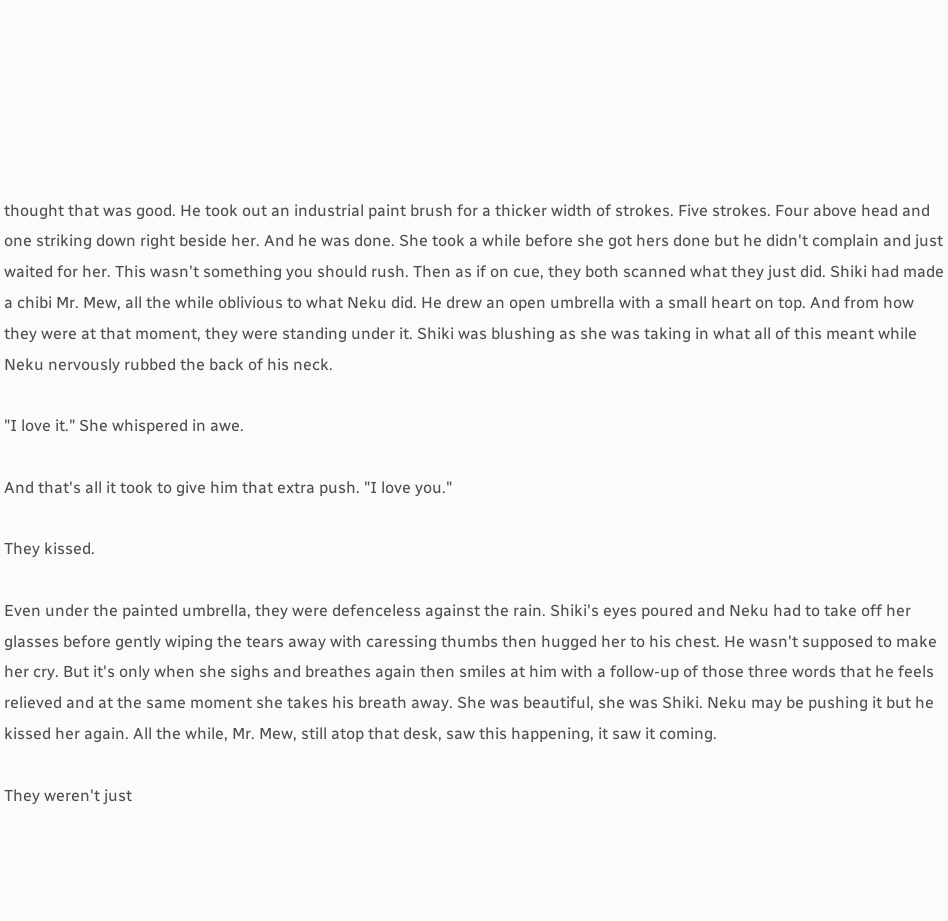thought that was good. He took out an industrial paint brush for a thicker width of strokes. Five strokes. Four above head and one striking down right beside her. And he was done. She took a while before she got hers done but he didn't complain and just waited for her. This wasn't something you should rush. Then as if on cue, they both scanned what they just did. Shiki had made a chibi Mr. Mew, all the while oblivious to what Neku did. He drew an open umbrella with a small heart on top. And from how they were at that moment, they were standing under it. Shiki was blushing as she was taking in what all of this meant while Neku nervously rubbed the back of his neck.

"I love it." She whispered in awe.

And that's all it took to give him that extra push. "I love you."

They kissed.

Even under the painted umbrella, they were defenceless against the rain. Shiki's eyes poured and Neku had to take off her glasses before gently wiping the tears away with caressing thumbs then hugged her to his chest. He wasn't supposed to make her cry. But it's only when she sighs and breathes again then smiles at him with a follow-up of those three words that he feels relieved and at the same moment she takes his breath away. She was beautiful, she was Shiki. Neku may be pushing it but he kissed her again. All the while, Mr. Mew, still atop that desk, saw this happening, it saw it coming.

They weren't just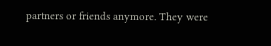partners or friends anymore. They were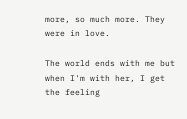more, so much more. They were in love.

The world ends with me but when I'm with her, I get the feeling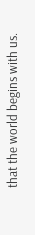that the world begins with us.